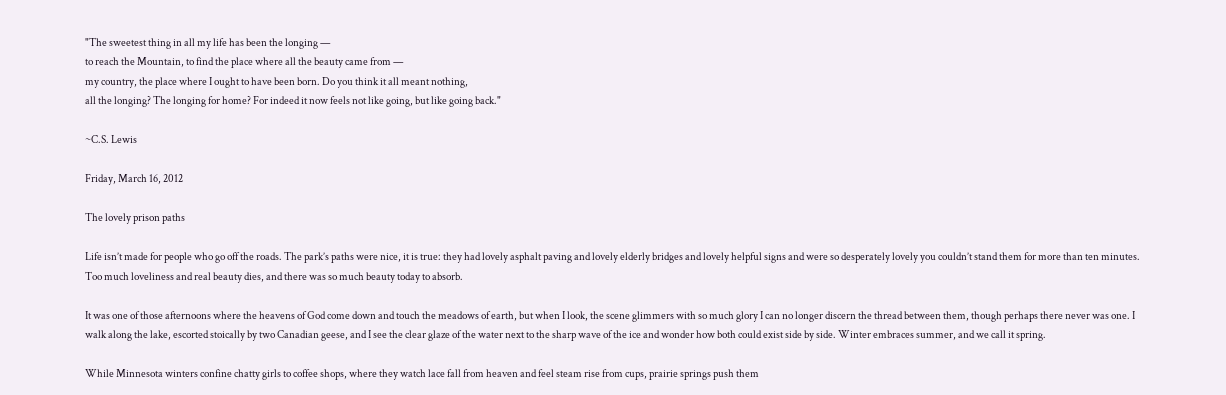"The sweetest thing in all my life has been the longing —
to reach the Mountain, to find the place where all the beauty came from —
my country, the place where I ought to have been born. Do you think it all meant nothing,
all the longing? The longing for home? For indeed it now feels not like going, but like going back."

~C.S. Lewis

Friday, March 16, 2012

The lovely prison paths

Life isn’t made for people who go off the roads. The park’s paths were nice, it is true: they had lovely asphalt paving and lovely elderly bridges and lovely helpful signs and were so desperately lovely you couldn’t stand them for more than ten minutes. Too much loveliness and real beauty dies, and there was so much beauty today to absorb.

It was one of those afternoons where the heavens of God come down and touch the meadows of earth, but when I look, the scene glimmers with so much glory I can no longer discern the thread between them, though perhaps there never was one. I walk along the lake, escorted stoically by two Canadian geese, and I see the clear glaze of the water next to the sharp wave of the ice and wonder how both could exist side by side. Winter embraces summer, and we call it spring.

While Minnesota winters confine chatty girls to coffee shops, where they watch lace fall from heaven and feel steam rise from cups, prairie springs push them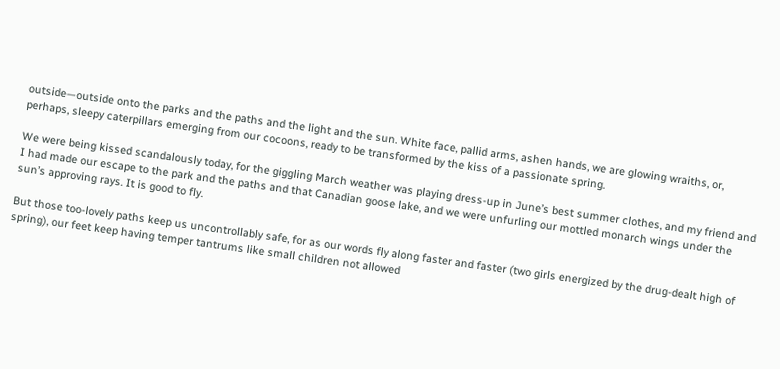outside—outside onto the parks and the paths and the light and the sun. White face, pallid arms, ashen hands, we are glowing wraiths, or, perhaps, sleepy caterpillars emerging from our cocoons, ready to be transformed by the kiss of a passionate spring.

We were being kissed scandalously today, for the giggling March weather was playing dress-up in June’s best summer clothes, and my friend and I had made our escape to the park and the paths and that Canadian goose lake, and we were unfurling our mottled monarch wings under the sun’s approving rays. It is good to fly.

But those too-lovely paths keep us uncontrollably safe, for as our words fly along faster and faster (two girls energized by the drug-dealt high of spring), our feet keep having temper tantrums like small children not allowed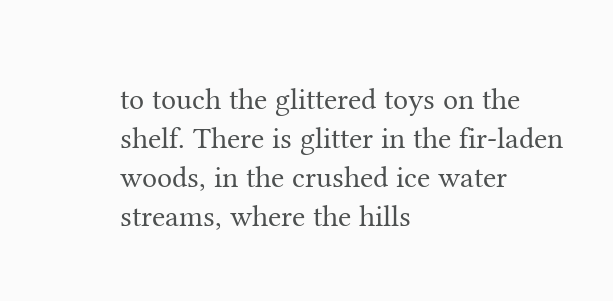to touch the glittered toys on the shelf. There is glitter in the fir-laden woods, in the crushed ice water streams, where the hills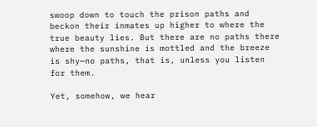swoop down to touch the prison paths and beckon their inmates up higher to where the true beauty lies. But there are no paths there where the sunshine is mottled and the breeze is shy—no paths, that is, unless you listen for them.

Yet, somehow, we hear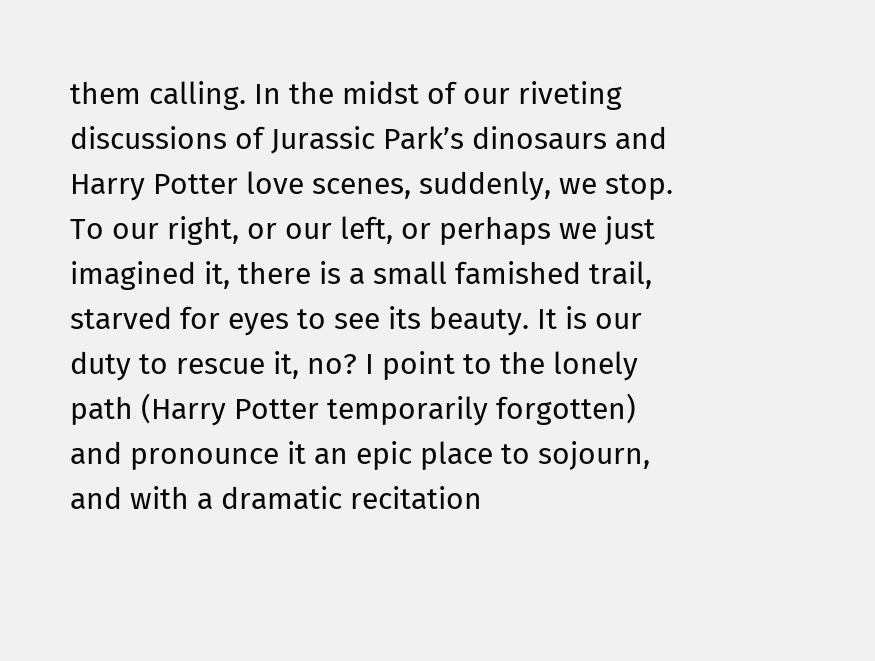them calling. In the midst of our riveting discussions of Jurassic Park’s dinosaurs and Harry Potter love scenes, suddenly, we stop. To our right, or our left, or perhaps we just imagined it, there is a small famished trail, starved for eyes to see its beauty. It is our duty to rescue it, no? I point to the lonely path (Harry Potter temporarily forgotten) and pronounce it an epic place to sojourn, and with a dramatic recitation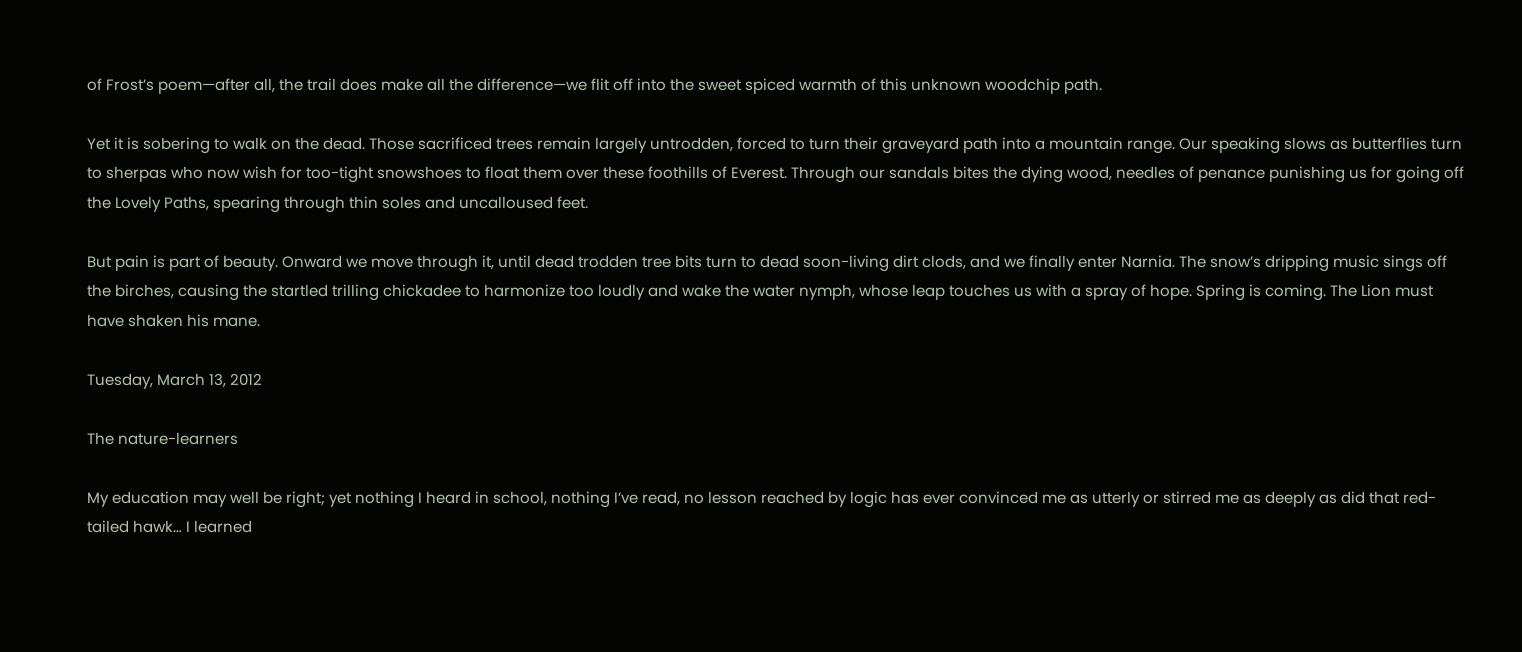of Frost’s poem—after all, the trail does make all the difference—we flit off into the sweet spiced warmth of this unknown woodchip path.

Yet it is sobering to walk on the dead. Those sacrificed trees remain largely untrodden, forced to turn their graveyard path into a mountain range. Our speaking slows as butterflies turn to sherpas who now wish for too-tight snowshoes to float them over these foothills of Everest. Through our sandals bites the dying wood, needles of penance punishing us for going off the Lovely Paths, spearing through thin soles and uncalloused feet.

But pain is part of beauty. Onward we move through it, until dead trodden tree bits turn to dead soon-living dirt clods, and we finally enter Narnia. The snow’s dripping music sings off the birches, causing the startled trilling chickadee to harmonize too loudly and wake the water nymph, whose leap touches us with a spray of hope. Spring is coming. The Lion must have shaken his mane.

Tuesday, March 13, 2012

The nature-learners

My education may well be right; yet nothing I heard in school, nothing I’ve read, no lesson reached by logic has ever convinced me as utterly or stirred me as deeply as did that red-tailed hawk… I learned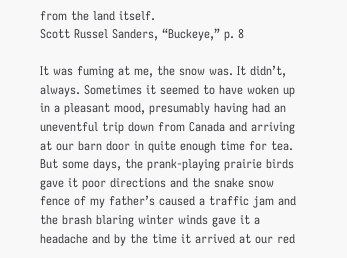from the land itself.
Scott Russel Sanders, “Buckeye,” p. 8

It was fuming at me, the snow was. It didn’t, always. Sometimes it seemed to have woken up in a pleasant mood, presumably having had an uneventful trip down from Canada and arriving at our barn door in quite enough time for tea. But some days, the prank-playing prairie birds gave it poor directions and the snake snow fence of my father’s caused a traffic jam and the brash blaring winter winds gave it a headache and by the time it arrived at our red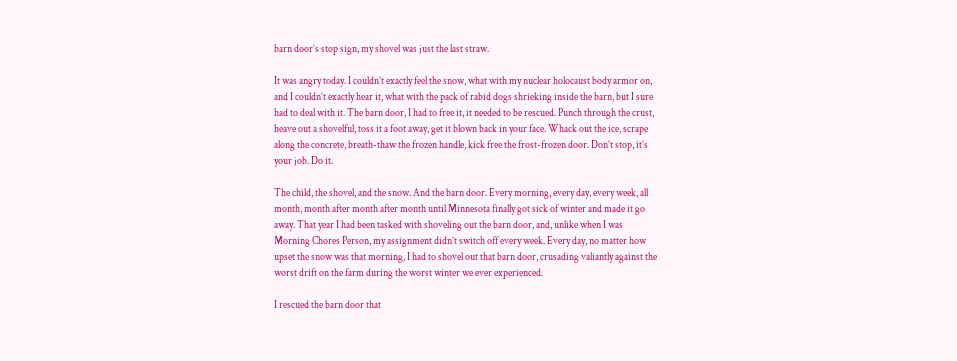barn door’s stop sign, my shovel was just the last straw.

It was angry today. I couldn’t exactly feel the snow, what with my nuclear holocaust body armor on, and I couldn’t exactly hear it, what with the pack of rabid dogs shrieking inside the barn, but I sure had to deal with it. The barn door, I had to free it, it needed to be rescued. Punch through the crust, heave out a shovelful, toss it a foot away, get it blown back in your face. Whack out the ice, scrape along the concrete, breath-thaw the frozen handle, kick free the frost-frozen door. Don’t stop, it’s your job. Do it.

The child, the shovel, and the snow. And the barn door. Every morning, every day, every week, all month, month after month after month until Minnesota finally got sick of winter and made it go away. That year I had been tasked with shoveling out the barn door, and, unlike when I was Morning Chores Person, my assignment didn’t switch off every week. Every day, no matter how upset the snow was that morning, I had to shovel out that barn door, crusading valiantly against the worst drift on the farm during the worst winter we ever experienced.

I rescued the barn door that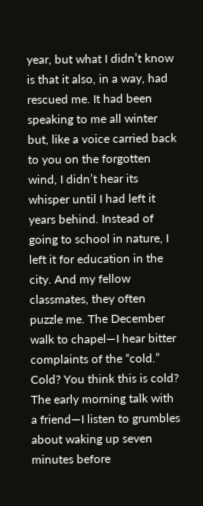year, but what I didn’t know is that it also, in a way, had rescued me. It had been speaking to me all winter but, like a voice carried back to you on the forgotten wind, I didn’t hear its whisper until I had left it years behind. Instead of going to school in nature, I left it for education in the city. And my fellow classmates, they often puzzle me. The December walk to chapel—I hear bitter complaints of the “cold.” Cold? You think this is cold? The early morning talk with a friend—I listen to grumbles about waking up seven minutes before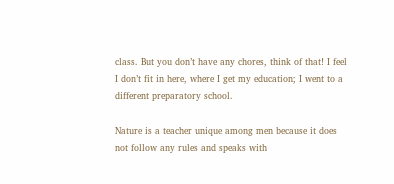class. But you don’t have any chores, think of that! I feel I don’t fit in here, where I get my education; I went to a different preparatory school.

Nature is a teacher unique among men because it does not follow any rules and speaks with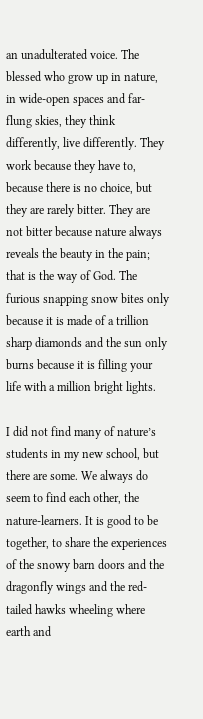an unadulterated voice. The blessed who grow up in nature, in wide-open spaces and far-flung skies, they think differently, live differently. They work because they have to, because there is no choice, but they are rarely bitter. They are not bitter because nature always reveals the beauty in the pain; that is the way of God. The furious snapping snow bites only because it is made of a trillion sharp diamonds and the sun only burns because it is filling your life with a million bright lights.

I did not find many of nature’s students in my new school, but there are some. We always do seem to find each other, the nature-learners. It is good to be together, to share the experiences of the snowy barn doors and the dragonfly wings and the red-tailed hawks wheeling where earth and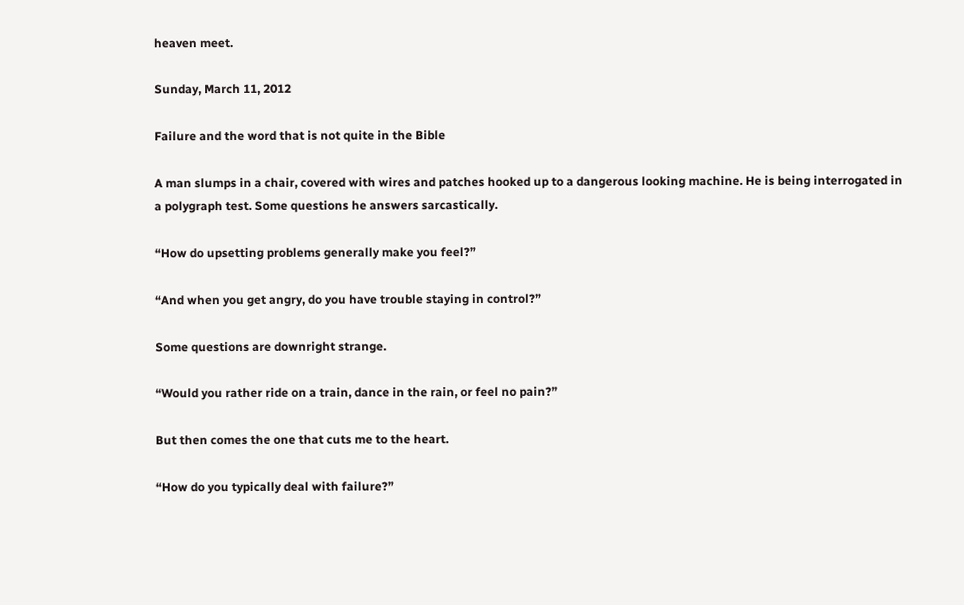heaven meet.

Sunday, March 11, 2012

Failure and the word that is not quite in the Bible

A man slumps in a chair, covered with wires and patches hooked up to a dangerous looking machine. He is being interrogated in a polygraph test. Some questions he answers sarcastically.

“How do upsetting problems generally make you feel?”

“And when you get angry, do you have trouble staying in control?”

Some questions are downright strange.

“Would you rather ride on a train, dance in the rain, or feel no pain?”

But then comes the one that cuts me to the heart.

“How do you typically deal with failure?”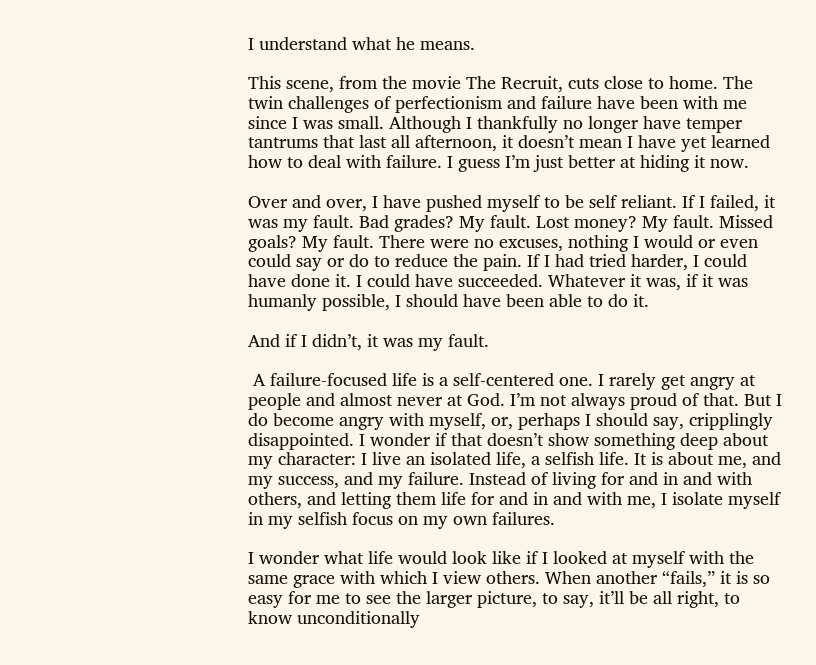I understand what he means.

This scene, from the movie The Recruit, cuts close to home. The twin challenges of perfectionism and failure have been with me since I was small. Although I thankfully no longer have temper tantrums that last all afternoon, it doesn’t mean I have yet learned how to deal with failure. I guess I’m just better at hiding it now.

Over and over, I have pushed myself to be self reliant. If I failed, it was my fault. Bad grades? My fault. Lost money? My fault. Missed goals? My fault. There were no excuses, nothing I would or even could say or do to reduce the pain. If I had tried harder, I could have done it. I could have succeeded. Whatever it was, if it was humanly possible, I should have been able to do it.

And if I didn’t, it was my fault.

 A failure-focused life is a self-centered one. I rarely get angry at people and almost never at God. I’m not always proud of that. But I do become angry with myself, or, perhaps I should say, cripplingly disappointed. I wonder if that doesn’t show something deep about my character: I live an isolated life, a selfish life. It is about me, and my success, and my failure. Instead of living for and in and with others, and letting them life for and in and with me, I isolate myself in my selfish focus on my own failures.

I wonder what life would look like if I looked at myself with the same grace with which I view others. When another “fails,” it is so easy for me to see the larger picture, to say, it’ll be all right, to know unconditionally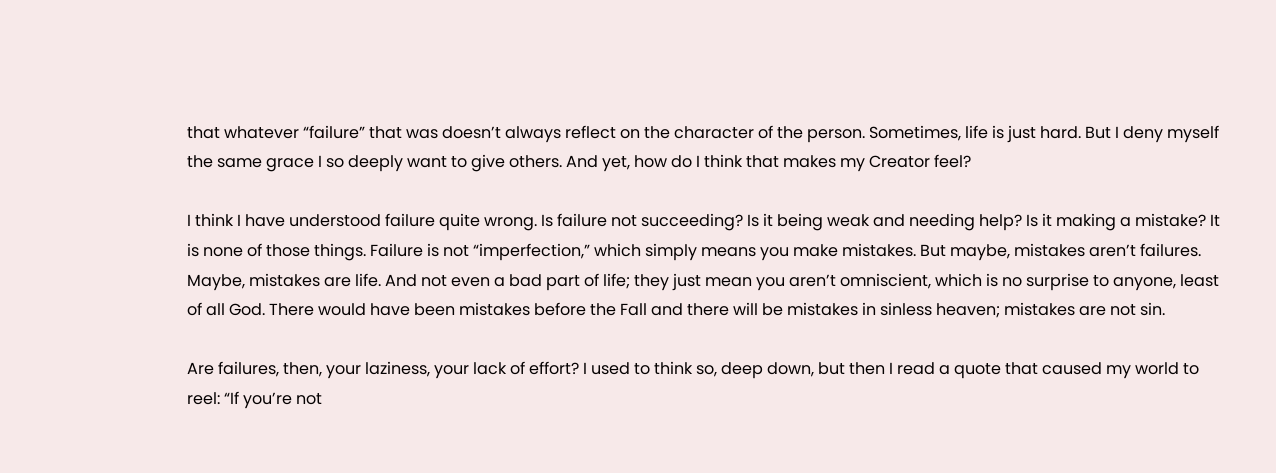that whatever “failure” that was doesn’t always reflect on the character of the person. Sometimes, life is just hard. But I deny myself the same grace I so deeply want to give others. And yet, how do I think that makes my Creator feel?

I think I have understood failure quite wrong. Is failure not succeeding? Is it being weak and needing help? Is it making a mistake? It is none of those things. Failure is not “imperfection,” which simply means you make mistakes. But maybe, mistakes aren’t failures. Maybe, mistakes are life. And not even a bad part of life; they just mean you aren’t omniscient, which is no surprise to anyone, least of all God. There would have been mistakes before the Fall and there will be mistakes in sinless heaven; mistakes are not sin.

Are failures, then, your laziness, your lack of effort? I used to think so, deep down, but then I read a quote that caused my world to reel: “If you’re not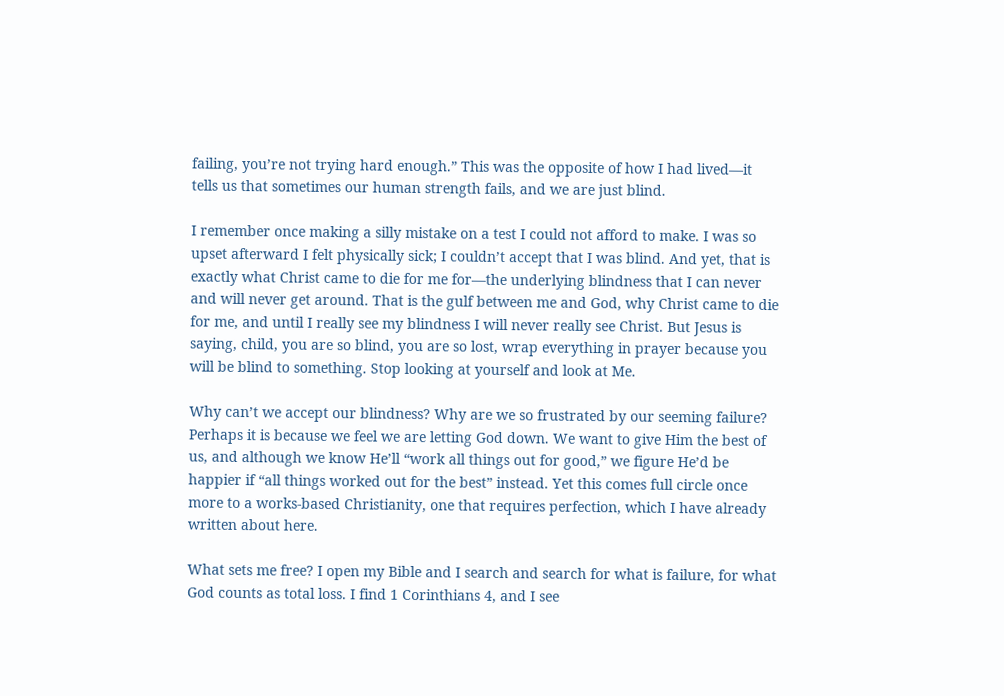failing, you’re not trying hard enough.” This was the opposite of how I had lived—it tells us that sometimes our human strength fails, and we are just blind.

I remember once making a silly mistake on a test I could not afford to make. I was so upset afterward I felt physically sick; I couldn’t accept that I was blind. And yet, that is exactly what Christ came to die for me for—the underlying blindness that I can never and will never get around. That is the gulf between me and God, why Christ came to die for me, and until I really see my blindness I will never really see Christ. But Jesus is saying, child, you are so blind, you are so lost, wrap everything in prayer because you will be blind to something. Stop looking at yourself and look at Me.

Why can’t we accept our blindness? Why are we so frustrated by our seeming failure? Perhaps it is because we feel we are letting God down. We want to give Him the best of us, and although we know He’ll “work all things out for good,” we figure He’d be happier if “all things worked out for the best” instead. Yet this comes full circle once more to a works-based Christianity, one that requires perfection, which I have already written about here.

What sets me free? I open my Bible and I search and search for what is failure, for what God counts as total loss. I find 1 Corinthians 4, and I see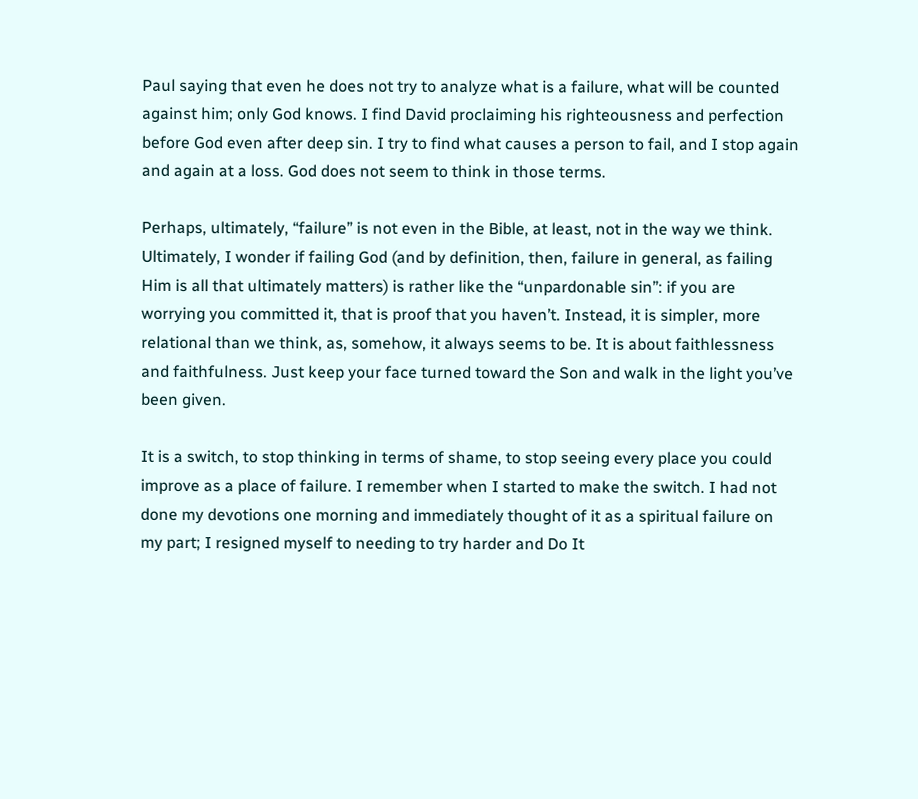Paul saying that even he does not try to analyze what is a failure, what will be counted against him; only God knows. I find David proclaiming his righteousness and perfection before God even after deep sin. I try to find what causes a person to fail, and I stop again and again at a loss. God does not seem to think in those terms.

Perhaps, ultimately, “failure” is not even in the Bible, at least, not in the way we think. Ultimately, I wonder if failing God (and by definition, then, failure in general, as failing Him is all that ultimately matters) is rather like the “unpardonable sin”: if you are worrying you committed it, that is proof that you haven’t. Instead, it is simpler, more relational than we think, as, somehow, it always seems to be. It is about faithlessness and faithfulness. Just keep your face turned toward the Son and walk in the light you’ve been given.

It is a switch, to stop thinking in terms of shame, to stop seeing every place you could improve as a place of failure. I remember when I started to make the switch. I had not done my devotions one morning and immediately thought of it as a spiritual failure on my part; I resigned myself to needing to try harder and Do It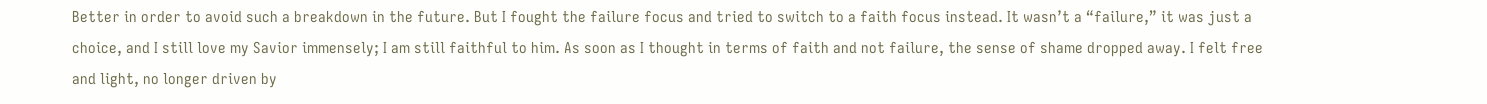Better in order to avoid such a breakdown in the future. But I fought the failure focus and tried to switch to a faith focus instead. It wasn’t a “failure,” it was just a choice, and I still love my Savior immensely; I am still faithful to him. As soon as I thought in terms of faith and not failure, the sense of shame dropped away. I felt free and light, no longer driven by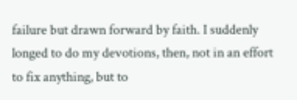failure but drawn forward by faith. I suddenly longed to do my devotions, then, not in an effort to fix anything, but to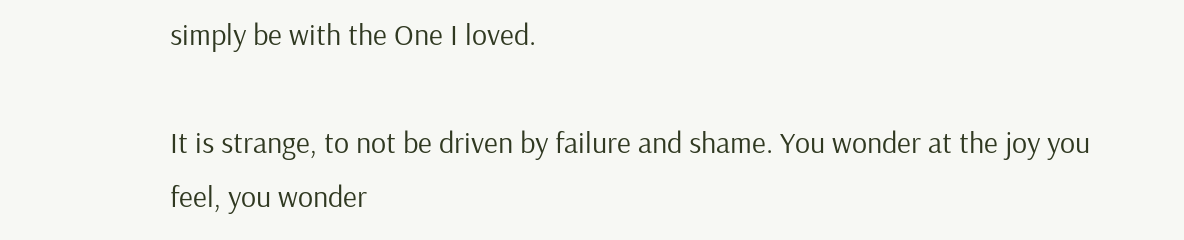simply be with the One I loved.

It is strange, to not be driven by failure and shame. You wonder at the joy you feel, you wonder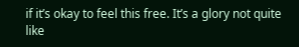if it’s okay to feel this free. It’s a glory not quite like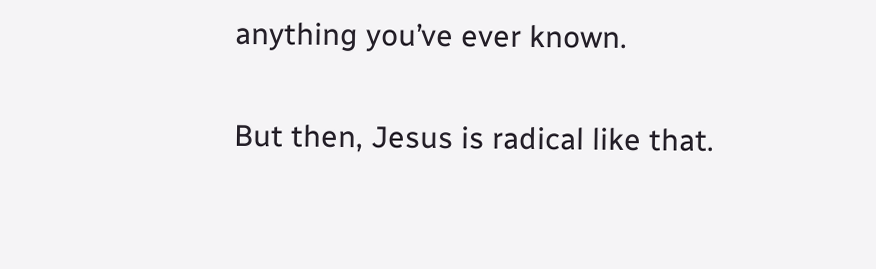anything you’ve ever known.

But then, Jesus is radical like that.